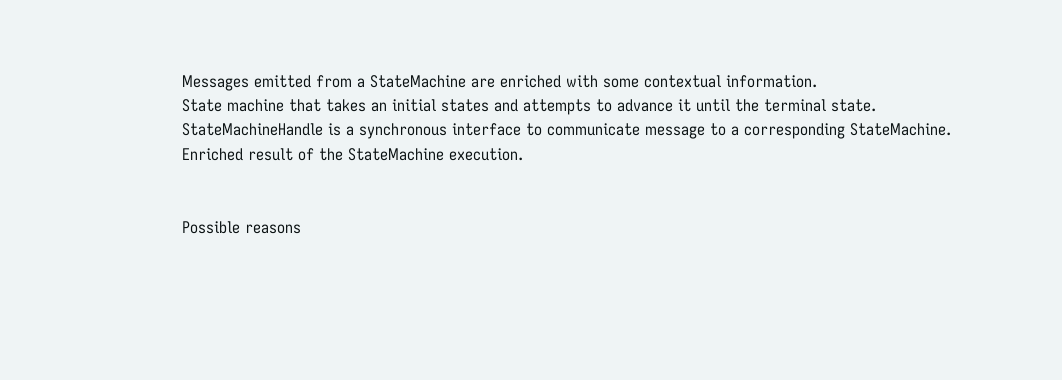Messages emitted from a StateMachine are enriched with some contextual information.
State machine that takes an initial states and attempts to advance it until the terminal state.
StateMachineHandle is a synchronous interface to communicate message to a corresponding StateMachine.
Enriched result of the StateMachine execution.


Possible reasons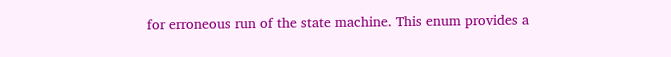for erroneous run of the state machine. This enum provides a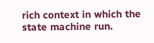rich context in which the state machine run.